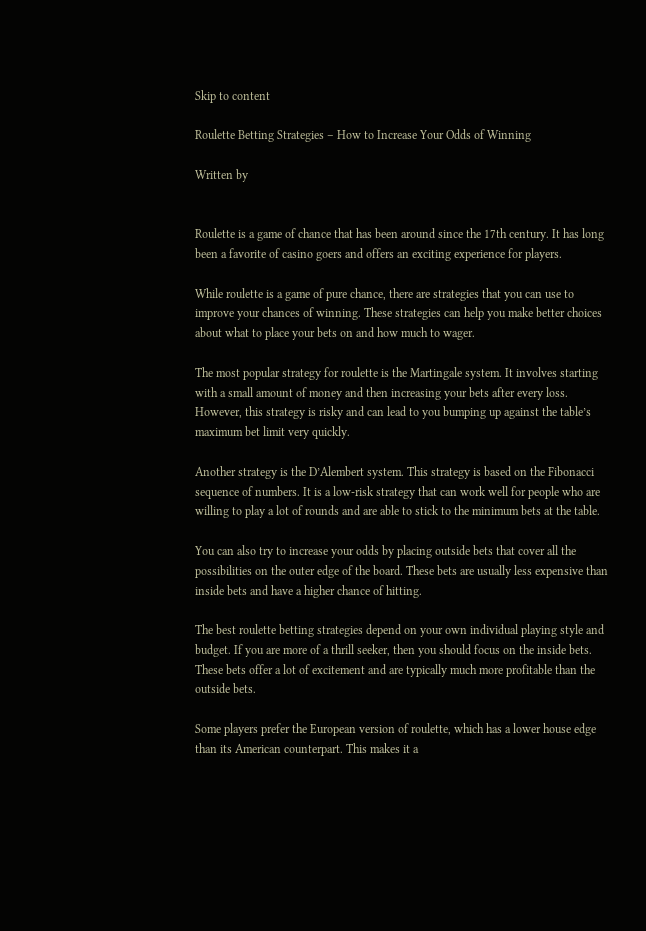Skip to content

Roulette Betting Strategies – How to Increase Your Odds of Winning

Written by


Roulette is a game of chance that has been around since the 17th century. It has long been a favorite of casino goers and offers an exciting experience for players.

While roulette is a game of pure chance, there are strategies that you can use to improve your chances of winning. These strategies can help you make better choices about what to place your bets on and how much to wager.

The most popular strategy for roulette is the Martingale system. It involves starting with a small amount of money and then increasing your bets after every loss. However, this strategy is risky and can lead to you bumping up against the table’s maximum bet limit very quickly.

Another strategy is the D’Alembert system. This strategy is based on the Fibonacci sequence of numbers. It is a low-risk strategy that can work well for people who are willing to play a lot of rounds and are able to stick to the minimum bets at the table.

You can also try to increase your odds by placing outside bets that cover all the possibilities on the outer edge of the board. These bets are usually less expensive than inside bets and have a higher chance of hitting.

The best roulette betting strategies depend on your own individual playing style and budget. If you are more of a thrill seeker, then you should focus on the inside bets. These bets offer a lot of excitement and are typically much more profitable than the outside bets.

Some players prefer the European version of roulette, which has a lower house edge than its American counterpart. This makes it a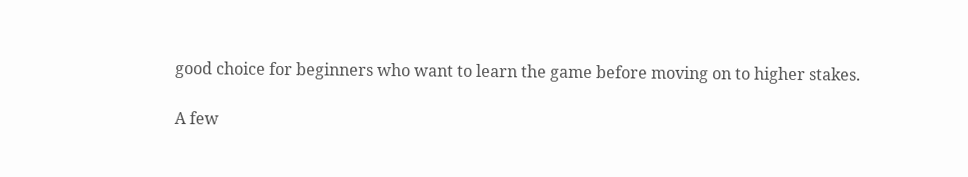good choice for beginners who want to learn the game before moving on to higher stakes.

A few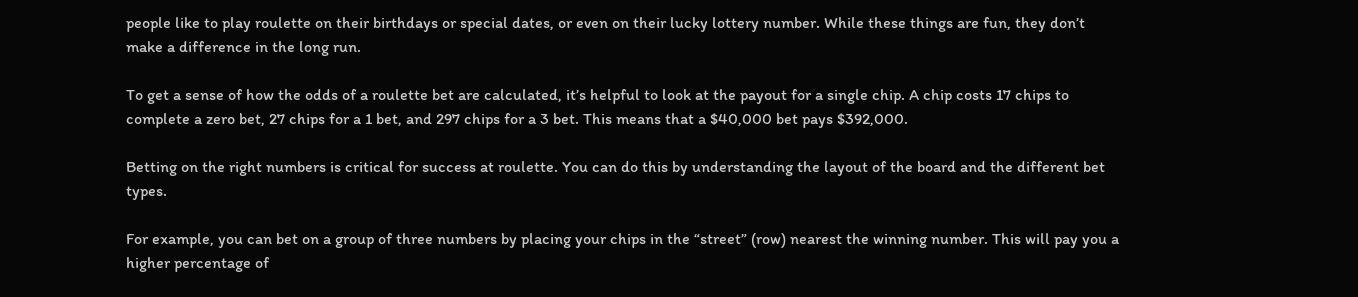people like to play roulette on their birthdays or special dates, or even on their lucky lottery number. While these things are fun, they don’t make a difference in the long run.

To get a sense of how the odds of a roulette bet are calculated, it’s helpful to look at the payout for a single chip. A chip costs 17 chips to complete a zero bet, 27 chips for a 1 bet, and 297 chips for a 3 bet. This means that a $40,000 bet pays $392,000.

Betting on the right numbers is critical for success at roulette. You can do this by understanding the layout of the board and the different bet types.

For example, you can bet on a group of three numbers by placing your chips in the “street” (row) nearest the winning number. This will pay you a higher percentage of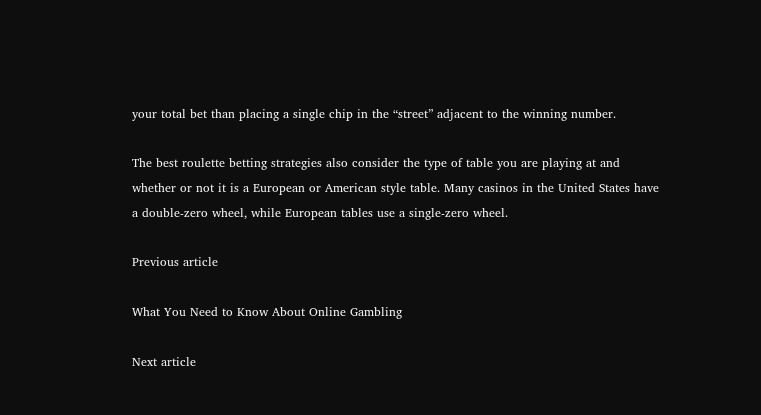your total bet than placing a single chip in the “street” adjacent to the winning number.

The best roulette betting strategies also consider the type of table you are playing at and whether or not it is a European or American style table. Many casinos in the United States have a double-zero wheel, while European tables use a single-zero wheel.

Previous article

What You Need to Know About Online Gambling

Next article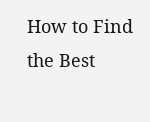How to Find the Best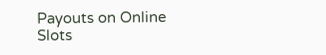Payouts on Online Slots